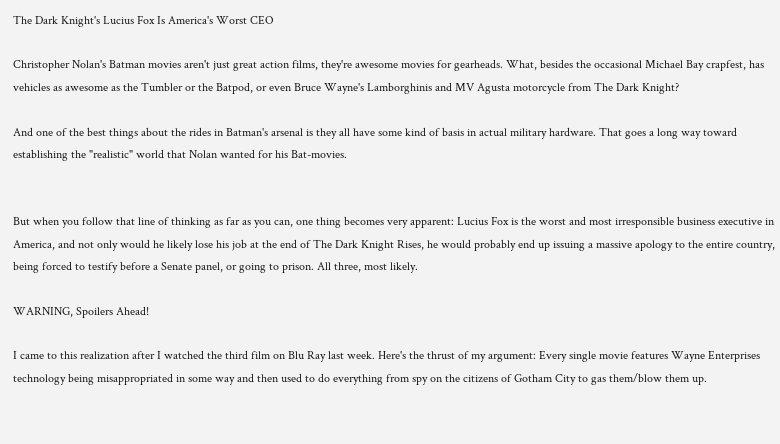The Dark Knight's Lucius Fox Is America's Worst CEO

Christopher Nolan's Batman movies aren't just great action films, they're awesome movies for gearheads. What, besides the occasional Michael Bay crapfest, has vehicles as awesome as the Tumbler or the Batpod, or even Bruce Wayne's Lamborghinis and MV Agusta motorcycle from The Dark Knight?

And one of the best things about the rides in Batman's arsenal is they all have some kind of basis in actual military hardware. That goes a long way toward establishing the "realistic" world that Nolan wanted for his Bat-movies.


But when you follow that line of thinking as far as you can, one thing becomes very apparent: Lucius Fox is the worst and most irresponsible business executive in America, and not only would he likely lose his job at the end of The Dark Knight Rises, he would probably end up issuing a massive apology to the entire country, being forced to testify before a Senate panel, or going to prison. All three, most likely.

WARNING, Spoilers Ahead!

I came to this realization after I watched the third film on Blu Ray last week. Here's the thrust of my argument: Every single movie features Wayne Enterprises technology being misappropriated in some way and then used to do everything from spy on the citizens of Gotham City to gas them/blow them up.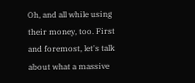Oh, and all while using their money, too. First and foremost, let's talk about what a massive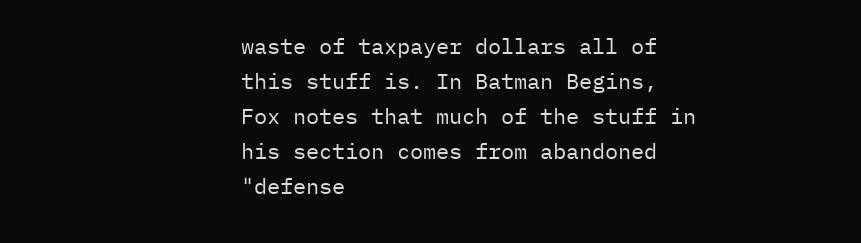waste of taxpayer dollars all of this stuff is. In Batman Begins, Fox notes that much of the stuff in his section comes from abandoned "defense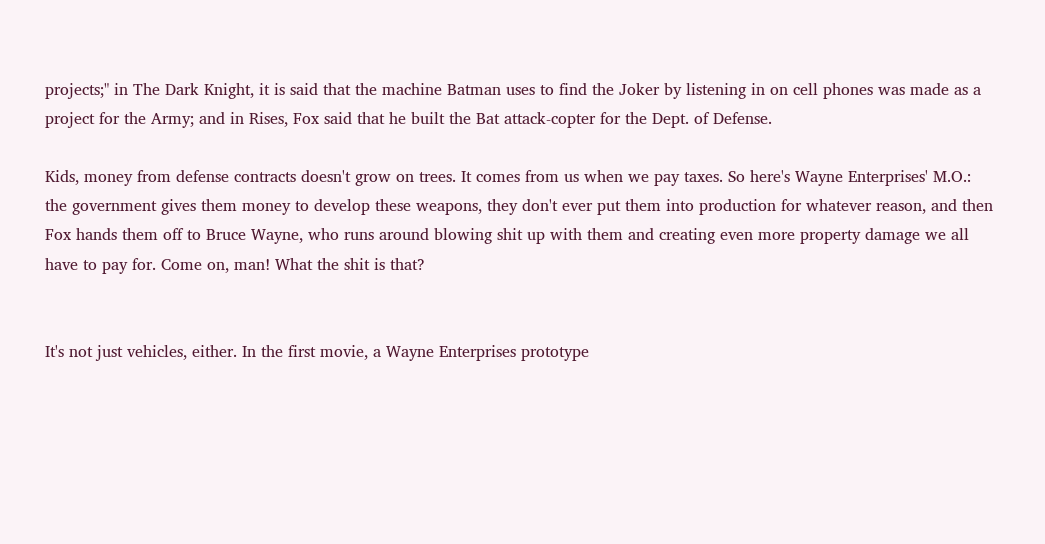projects;" in The Dark Knight, it is said that the machine Batman uses to find the Joker by listening in on cell phones was made as a project for the Army; and in Rises, Fox said that he built the Bat attack-copter for the Dept. of Defense.

Kids, money from defense contracts doesn't grow on trees. It comes from us when we pay taxes. So here's Wayne Enterprises' M.O.: the government gives them money to develop these weapons, they don't ever put them into production for whatever reason, and then Fox hands them off to Bruce Wayne, who runs around blowing shit up with them and creating even more property damage we all have to pay for. Come on, man! What the shit is that?


It's not just vehicles, either. In the first movie, a Wayne Enterprises prototype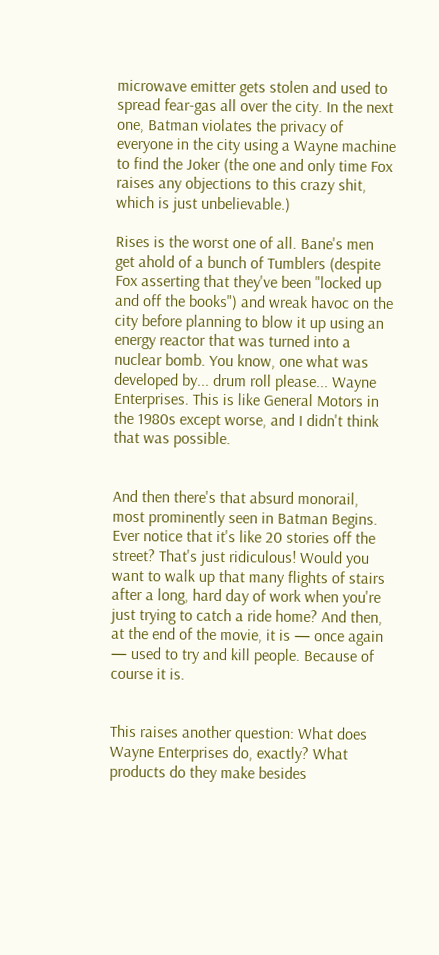microwave emitter gets stolen and used to spread fear-gas all over the city. In the next one, Batman violates the privacy of everyone in the city using a Wayne machine to find the Joker (the one and only time Fox raises any objections to this crazy shit, which is just unbelievable.)

Rises is the worst one of all. Bane's men get ahold of a bunch of Tumblers (despite Fox asserting that they've been "locked up and off the books") and wreak havoc on the city before planning to blow it up using an energy reactor that was turned into a nuclear bomb. You know, one what was developed by... drum roll please... Wayne Enterprises. This is like General Motors in the 1980s except worse, and I didn't think that was possible.


And then there's that absurd monorail, most prominently seen in Batman Begins. Ever notice that it's like 20 stories off the street? That's just ridiculous! Would you want to walk up that many flights of stairs after a long, hard day of work when you're just trying to catch a ride home? And then, at the end of the movie, it is — once again — used to try and kill people. Because of course it is.


This raises another question: What does Wayne Enterprises do, exactly? What products do they make besides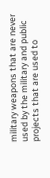military weapons that are never used by the military and public projects that are used to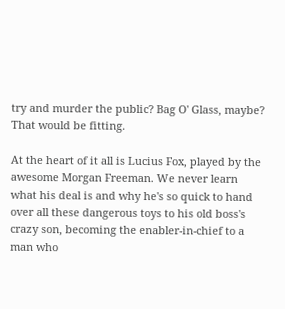try and murder the public? Bag O' Glass, maybe? That would be fitting.

At the heart of it all is Lucius Fox, played by the awesome Morgan Freeman. We never learn what his deal is and why he's so quick to hand over all these dangerous toys to his old boss's crazy son, becoming the enabler-in-chief to a man who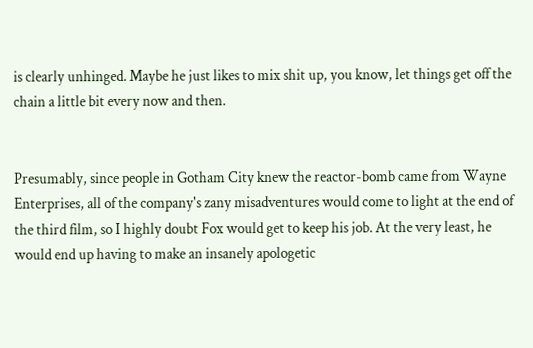is clearly unhinged. Maybe he just likes to mix shit up, you know, let things get off the chain a little bit every now and then.


Presumably, since people in Gotham City knew the reactor-bomb came from Wayne Enterprises, all of the company's zany misadventures would come to light at the end of the third film, so I highly doubt Fox would get to keep his job. At the very least, he would end up having to make an insanely apologetic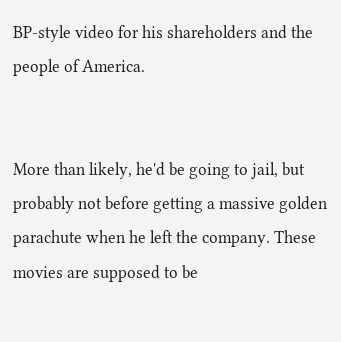BP-style video for his shareholders and the people of America.


More than likely, he'd be going to jail, but probably not before getting a massive golden parachute when he left the company. These movies are supposed to be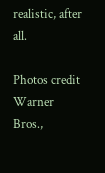realistic, after all.

Photos credit Warner Bros.,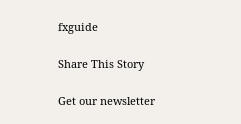fxguide

Share This Story

Get our newsletter